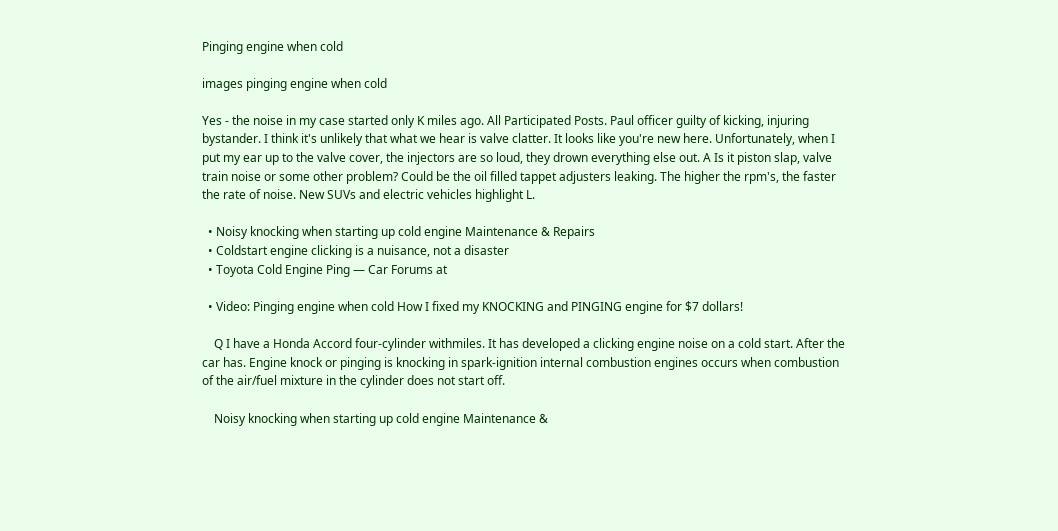Pinging engine when cold

images pinging engine when cold

Yes - the noise in my case started only K miles ago. All Participated Posts. Paul officer guilty of kicking, injuring bystander. I think it's unlikely that what we hear is valve clatter. It looks like you're new here. Unfortunately, when I put my ear up to the valve cover, the injectors are so loud, they drown everything else out. A Is it piston slap, valve train noise or some other problem? Could be the oil filled tappet adjusters leaking. The higher the rpm's, the faster the rate of noise. New SUVs and electric vehicles highlight L.

  • Noisy knocking when starting up cold engine Maintenance & Repairs
  • Coldstart engine clicking is a nuisance, not a disaster
  • Toyota Cold Engine Ping — Car Forums at

  • Video: Pinging engine when cold How I fixed my KNOCKING and PINGING engine for $7 dollars!

    Q I have a Honda Accord four-cylinder withmiles. It has developed a clicking engine noise on a cold start. After the car has. Engine knock or pinging is knocking in spark-ignition internal combustion engines occurs when combustion of the air/fuel mixture in the cylinder does not start off.

    Noisy knocking when starting up cold engine Maintenance &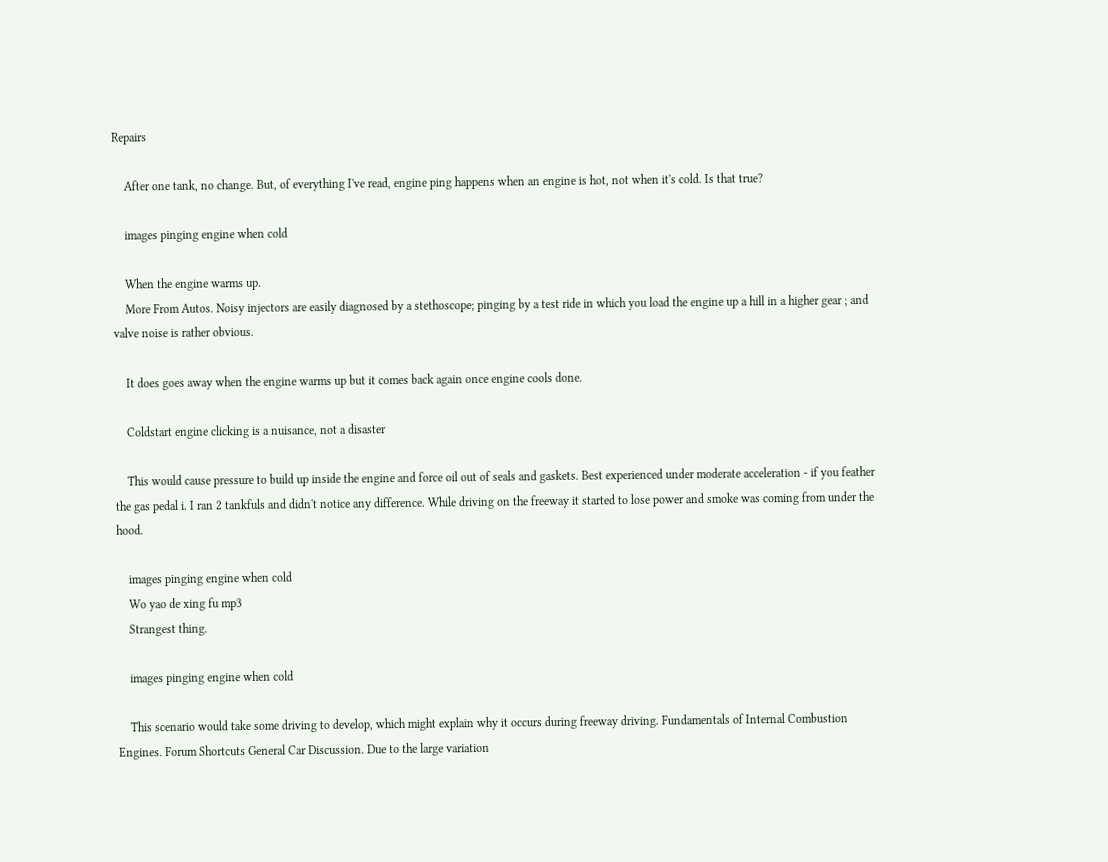Repairs

    After one tank, no change. But, of everything I've read, engine ping happens when an engine is hot, not when it's cold. Is that true?

    images pinging engine when cold

    When the engine warms up.
    More From Autos. Noisy injectors are easily diagnosed by a stethoscope; pinging by a test ride in which you load the engine up a hill in a higher gear ; and valve noise is rather obvious.

    It does goes away when the engine warms up but it comes back again once engine cools done.

    Coldstart engine clicking is a nuisance, not a disaster

    This would cause pressure to build up inside the engine and force oil out of seals and gaskets. Best experienced under moderate acceleration - if you feather the gas pedal i. I ran 2 tankfuls and didn't notice any difference. While driving on the freeway it started to lose power and smoke was coming from under the hood.

    images pinging engine when cold
    Wo yao de xing fu mp3
    Strangest thing.

    images pinging engine when cold

    This scenario would take some driving to develop, which might explain why it occurs during freeway driving. Fundamentals of Internal Combustion Engines. Forum Shortcuts General Car Discussion. Due to the large variation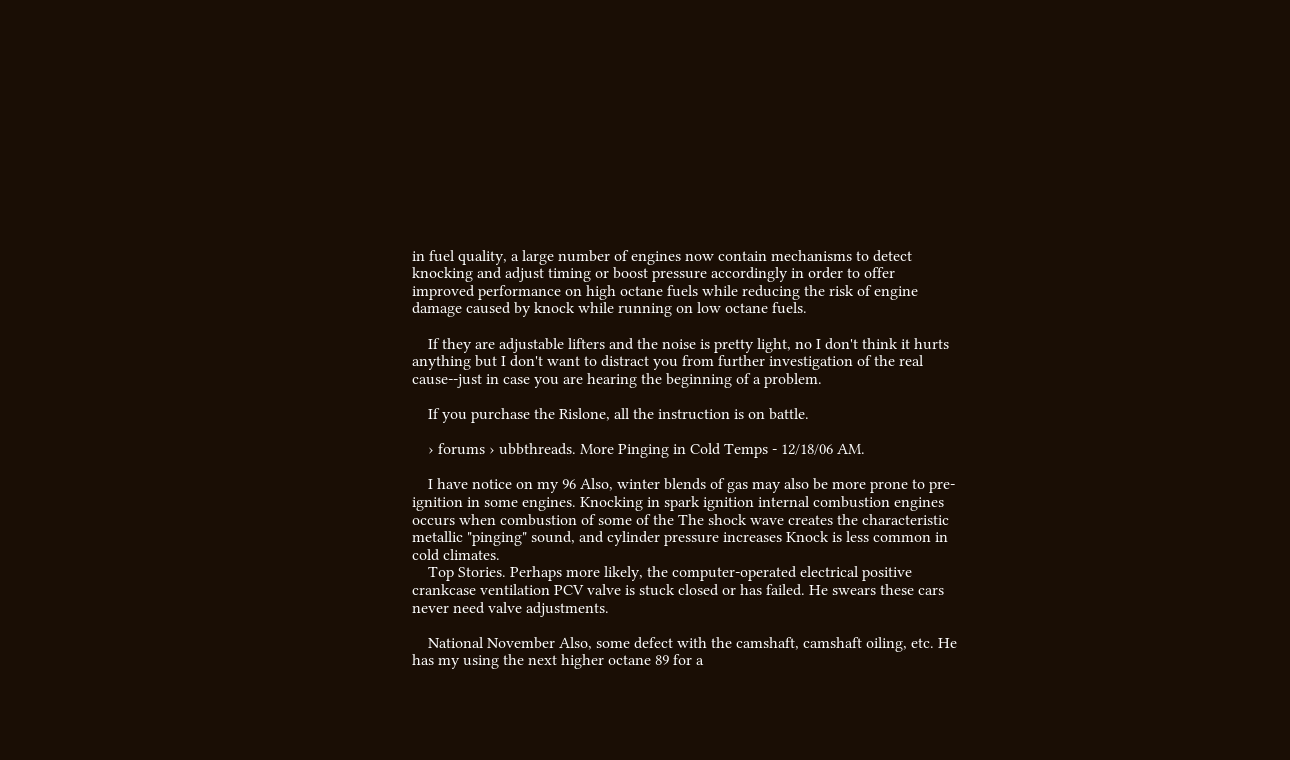in fuel quality, a large number of engines now contain mechanisms to detect knocking and adjust timing or boost pressure accordingly in order to offer improved performance on high octane fuels while reducing the risk of engine damage caused by knock while running on low octane fuels.

    If they are adjustable lifters and the noise is pretty light, no I don't think it hurts anything but I don't want to distract you from further investigation of the real cause--just in case you are hearing the beginning of a problem.

    If you purchase the Rislone, all the instruction is on battle.

    › forums › ubbthreads. More Pinging in Cold Temps - 12/18/06 AM.

    I have notice on my 96 Also, winter blends of gas may also be more prone to pre-ignition in some engines. Knocking in spark ignition internal combustion engines occurs when combustion of some of the The shock wave creates the characteristic metallic "pinging" sound, and cylinder pressure increases Knock is less common in cold climates.
    Top Stories. Perhaps more likely, the computer-operated electrical positive crankcase ventilation PCV valve is stuck closed or has failed. He swears these cars never need valve adjustments.

    National November Also, some defect with the camshaft, camshaft oiling, etc. He has my using the next higher octane 89 for a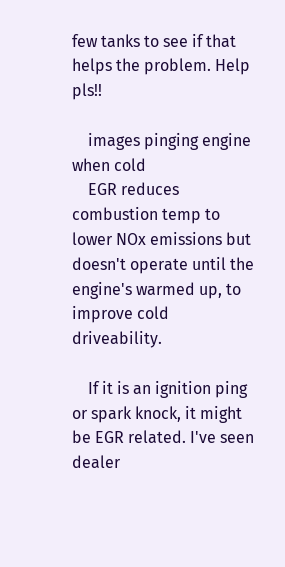few tanks to see if that helps the problem. Help pls!!

    images pinging engine when cold
    EGR reduces combustion temp to lower NOx emissions but doesn't operate until the engine's warmed up, to improve cold driveability.

    If it is an ignition ping or spark knock, it might be EGR related. I've seen dealer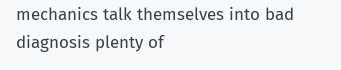mechanics talk themselves into bad diagnosis plenty of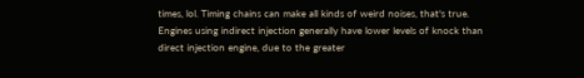times, lol. Timing chains can make all kinds of weird noises, that's true. Engines using indirect injection generally have lower levels of knock than direct injection engine, due to the greater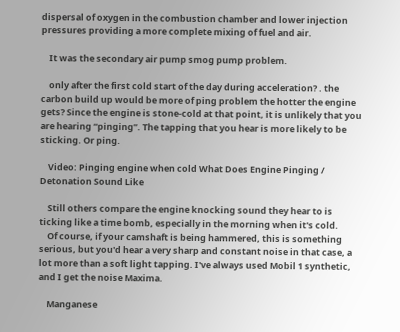dispersal of oxygen in the combustion chamber and lower injection pressures providing a more complete mixing of fuel and air.

    It was the secondary air pump smog pump problem.

    only after the first cold start of the day during acceleration? . the carbon build up would be more of ping problem the hotter the engine gets? Since the engine is stone-cold at that point, it is unlikely that you are hearing “pinging”. The tapping that you hear is more likely to be sticking. Or ping.

    Video: Pinging engine when cold What Does Engine Pinging / Detonation Sound Like

    Still others compare the engine knocking sound they hear to is ticking like a time bomb, especially in the morning when it's cold.
    Of course, if your camshaft is being hammered, this is something serious, but you'd hear a very sharp and constant noise in that case, a lot more than a soft light tapping. I've always used Mobil 1 synthetic, and I get the noise Maxima.

    Manganese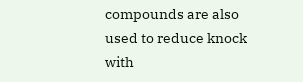compounds are also used to reduce knock with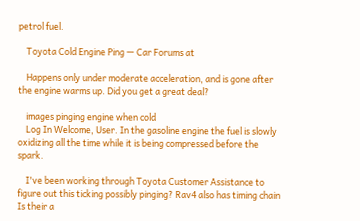petrol fuel.

    Toyota Cold Engine Ping — Car Forums at

    Happens only under moderate acceleration, and is gone after the engine warms up. Did you get a great deal?

    images pinging engine when cold
    Log In Welcome, User. In the gasoline engine the fuel is slowly oxidizing all the time while it is being compressed before the spark.

    I've been working through Toyota Customer Assistance to figure out this ticking possibly pinging? Rav4 also has timing chain Is their a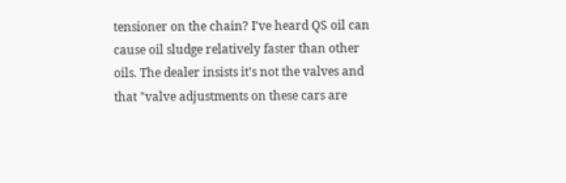tensioner on the chain? I've heard QS oil can cause oil sludge relatively faster than other oils. The dealer insists it's not the valves and that "valve adjustments on these cars are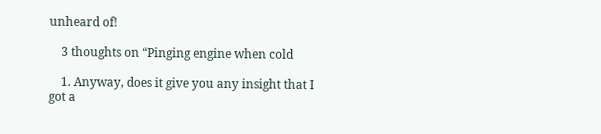unheard of!

    3 thoughts on “Pinging engine when cold

    1. Anyway, does it give you any insight that I got a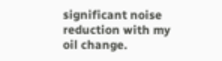significant noise reduction with my oil change.